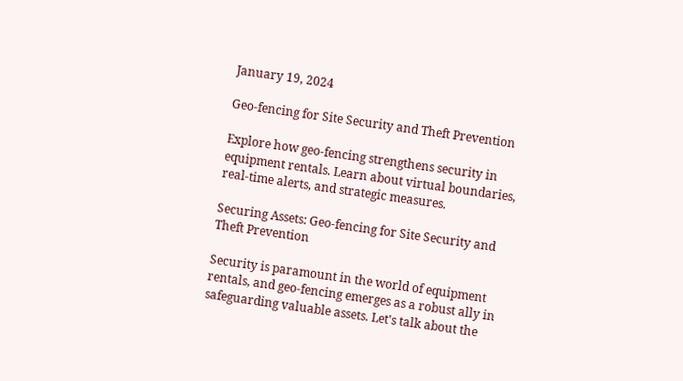January 19, 2024

Geo-fencing for Site Security and Theft Prevention

Explore how geo-fencing strengthens security in equipment rentals. Learn about virtual boundaries, real-time alerts, and strategic measures.

Securing Assets: Geo-fencing for Site Security and Theft Prevention

Security is paramount in the world of equipment rentals, and geo-fencing emerges as a robust ally in safeguarding valuable assets. Let's talk about the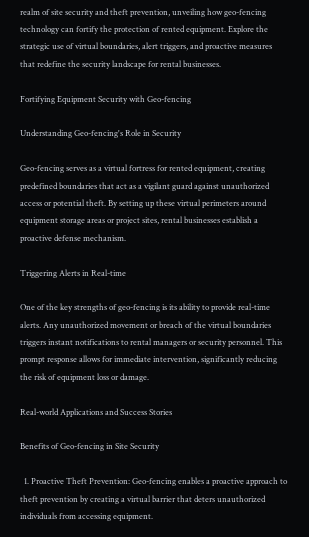realm of site security and theft prevention, unveiling how geo-fencing technology can fortify the protection of rented equipment. Explore the strategic use of virtual boundaries, alert triggers, and proactive measures that redefine the security landscape for rental businesses.

Fortifying Equipment Security with Geo-fencing

Understanding Geo-fencing's Role in Security

Geo-fencing serves as a virtual fortress for rented equipment, creating predefined boundaries that act as a vigilant guard against unauthorized access or potential theft. By setting up these virtual perimeters around equipment storage areas or project sites, rental businesses establish a proactive defense mechanism.

Triggering Alerts in Real-time

One of the key strengths of geo-fencing is its ability to provide real-time alerts. Any unauthorized movement or breach of the virtual boundaries triggers instant notifications to rental managers or security personnel. This prompt response allows for immediate intervention, significantly reducing the risk of equipment loss or damage.

Real-world Applications and Success Stories

Benefits of Geo-fencing in Site Security

  1. Proactive Theft Prevention: Geo-fencing enables a proactive approach to theft prevention by creating a virtual barrier that deters unauthorized individuals from accessing equipment.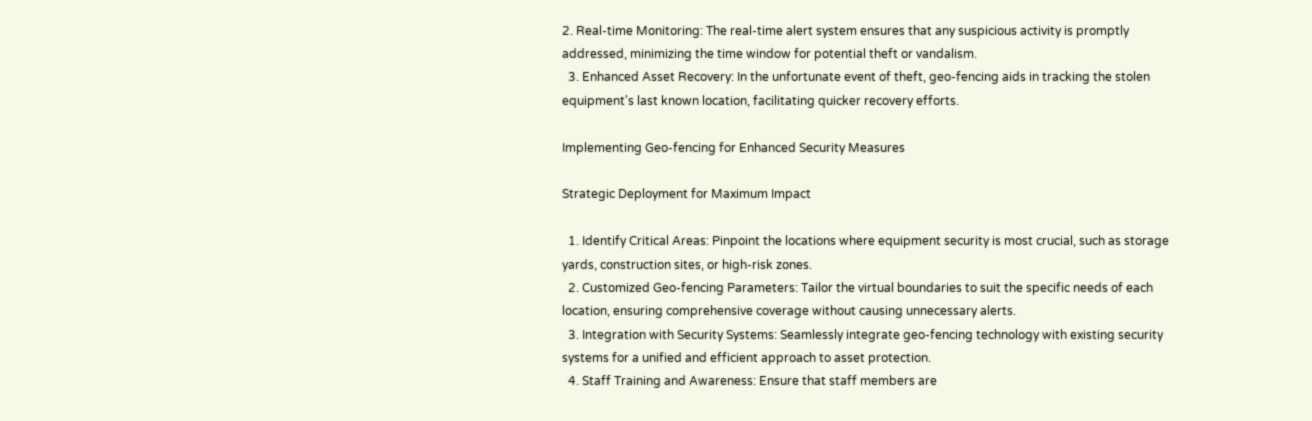2. Real-time Monitoring: The real-time alert system ensures that any suspicious activity is promptly addressed, minimizing the time window for potential theft or vandalism.
  3. Enhanced Asset Recovery: In the unfortunate event of theft, geo-fencing aids in tracking the stolen equipment's last known location, facilitating quicker recovery efforts.

Implementing Geo-fencing for Enhanced Security Measures

Strategic Deployment for Maximum Impact

  1. Identify Critical Areas: Pinpoint the locations where equipment security is most crucial, such as storage yards, construction sites, or high-risk zones.
  2. Customized Geo-fencing Parameters: Tailor the virtual boundaries to suit the specific needs of each location, ensuring comprehensive coverage without causing unnecessary alerts.
  3. Integration with Security Systems: Seamlessly integrate geo-fencing technology with existing security systems for a unified and efficient approach to asset protection.
  4. Staff Training and Awareness: Ensure that staff members are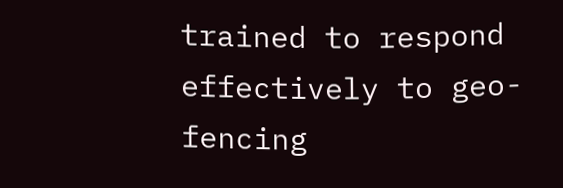trained to respond effectively to geo-fencing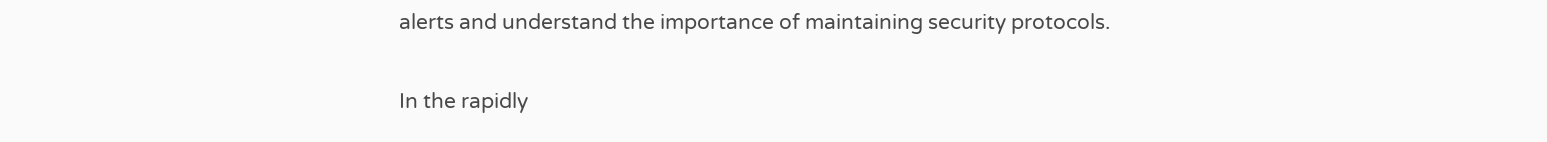alerts and understand the importance of maintaining security protocols.

In the rapidly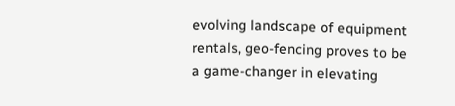evolving landscape of equipment rentals, geo-fencing proves to be a game-changer in elevating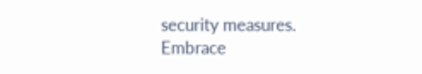security measures. Embrace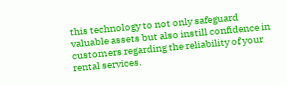this technology to not only safeguard valuable assets but also instill confidence in customers regarding the reliability of your rental services.